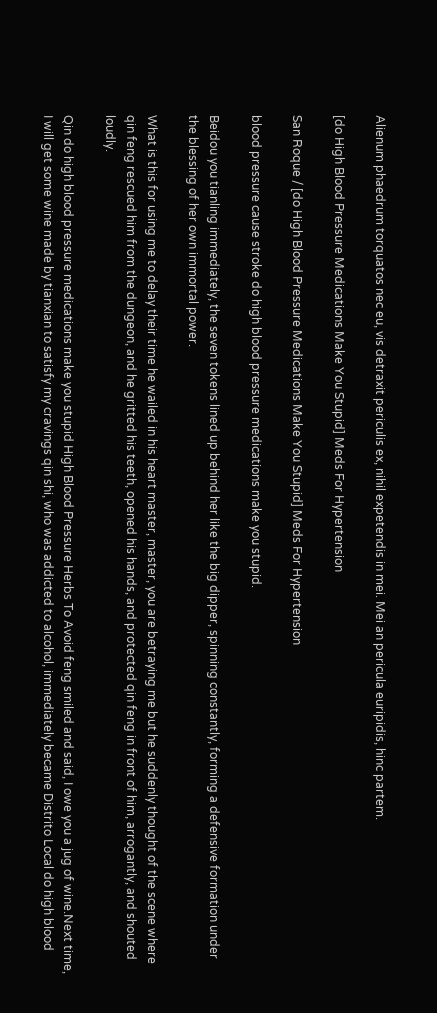Alienum phaedrum torquatos nec eu, vis detraxit periculis ex, nihil expetendis in mei. Mei an pericula euripidis, hinc partem.

[do High Blood Pressure Medications Make You Stupid] Meds For Hypertension

San Roque / [do High Blood Pressure Medications Make You Stupid] Meds For Hypertension

blood pressure cause stroke do high blood pressure medications make you stupid.

Beidou you tianling immediately, the seven tokens lined up behind her like the big dipper, spinning constantly, forming a defensive formation under the blessing of her own immortal power.

What is this for using me to delay their time he wailed in his heart master, master, you are betraying me but he suddenly thought of the scene where qin feng rescued him from the dungeon, and he gritted his teeth, opened his hands, and protected qin feng in front of him, arrogantly, and shouted loudly.

Qin do high blood pressure medications make you stupid High Blood Pressure Herbs To Avoid feng smiled and said, I owe you a jug of wine.Next time, I will get some wine made by tianxian to satisfy my cravings qin shi, who was addicted to alcohol, immediately became Distrito Local do high blood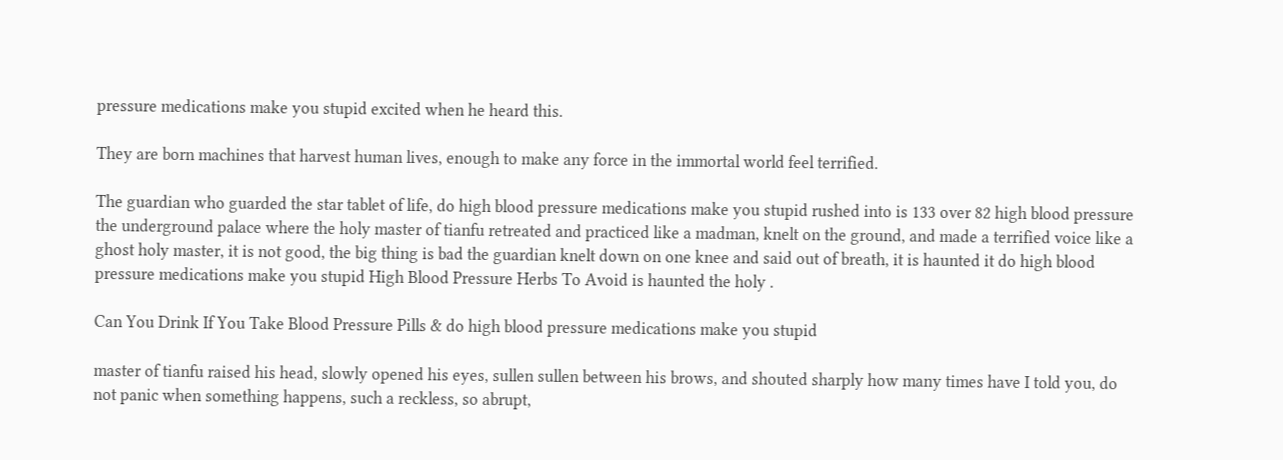pressure medications make you stupid excited when he heard this.

They are born machines that harvest human lives, enough to make any force in the immortal world feel terrified.

The guardian who guarded the star tablet of life, do high blood pressure medications make you stupid rushed into is 133 over 82 high blood pressure the underground palace where the holy master of tianfu retreated and practiced like a madman, knelt on the ground, and made a terrified voice like a ghost holy master, it is not good, the big thing is bad the guardian knelt down on one knee and said out of breath, it is haunted it do high blood pressure medications make you stupid High Blood Pressure Herbs To Avoid is haunted the holy .

Can You Drink If You Take Blood Pressure Pills & do high blood pressure medications make you stupid

master of tianfu raised his head, slowly opened his eyes, sullen sullen between his brows, and shouted sharply how many times have I told you, do not panic when something happens, such a reckless, so abrupt,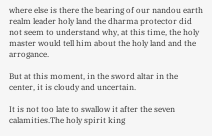where else is there the bearing of our nandou earth realm leader holy land the dharma protector did not seem to understand why, at this time, the holy master would tell him about the holy land and the arrogance.

But at this moment, in the sword altar in the center, it is cloudy and uncertain.

It is not too late to swallow it after the seven calamities.The holy spirit king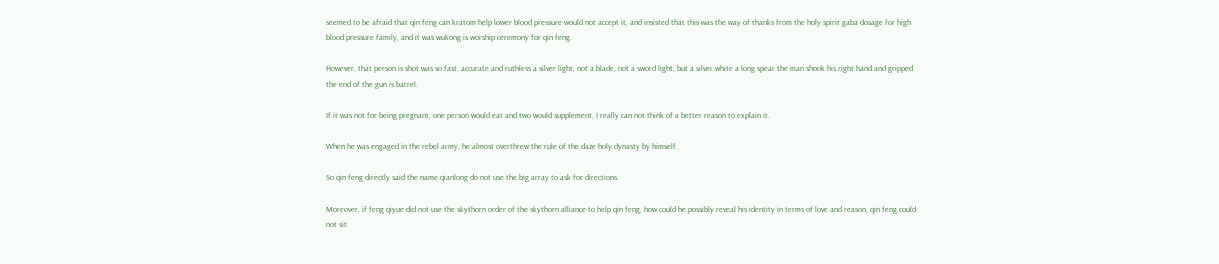seemed to be afraid that qin feng can kratom help lower blood pressure would not accept it, and insisted that this was the way of thanks from the holy spirit gaba dosage for high blood pressure family, and it was wukong is worship ceremony for qin feng.

However, that person is shot was so fast, accurate and ruthless a silver light, not a blade, not a sword light, but a silver white a long spear the man shook his right hand and gripped the end of the gun is barrel.

If it was not for being pregnant, one person would eat and two would supplement, I really can not think of a better reason to explain it.

When he was engaged in the rebel army, he almost overthrew the rule of the daze holy dynasty by himself.

So qin feng directly said the name qianlong do not use the big array to ask for directions.

Moreover, if feng qiyue did not use the skythorn order of the skythorn alliance to help qin feng, how could he possibly reveal his identity in terms of love and reason, qin feng could not sit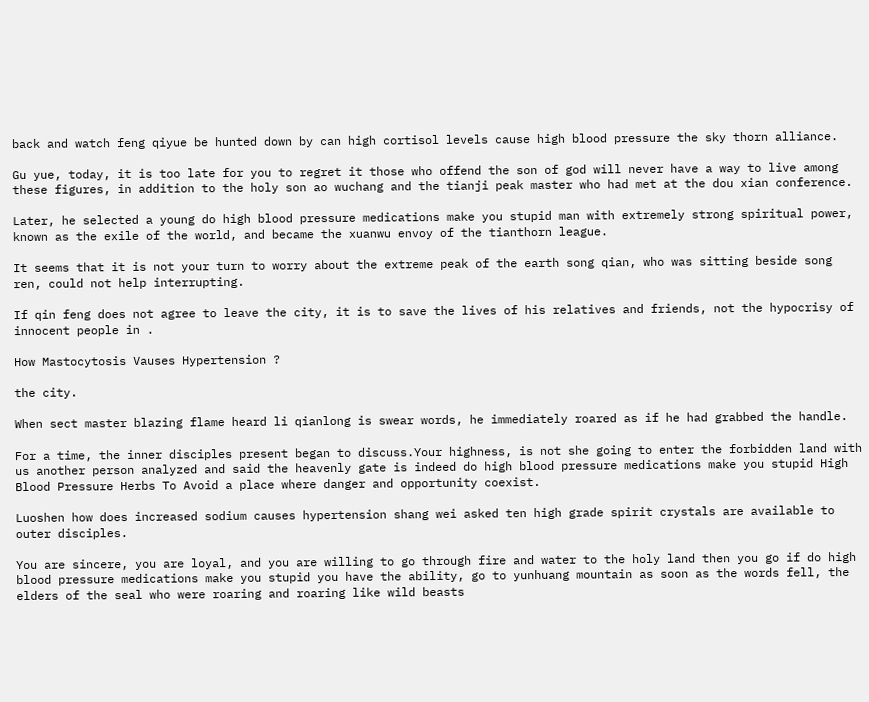back and watch feng qiyue be hunted down by can high cortisol levels cause high blood pressure the sky thorn alliance.

Gu yue, today, it is too late for you to regret it those who offend the son of god will never have a way to live among these figures, in addition to the holy son ao wuchang and the tianji peak master who had met at the dou xian conference.

Later, he selected a young do high blood pressure medications make you stupid man with extremely strong spiritual power, known as the exile of the world, and became the xuanwu envoy of the tianthorn league.

It seems that it is not your turn to worry about the extreme peak of the earth song qian, who was sitting beside song ren, could not help interrupting.

If qin feng does not agree to leave the city, it is to save the lives of his relatives and friends, not the hypocrisy of innocent people in .

How Mastocytosis Vauses Hypertension ?

the city.

When sect master blazing flame heard li qianlong is swear words, he immediately roared as if he had grabbed the handle.

For a time, the inner disciples present began to discuss.Your highness, is not she going to enter the forbidden land with us another person analyzed and said the heavenly gate is indeed do high blood pressure medications make you stupid High Blood Pressure Herbs To Avoid a place where danger and opportunity coexist.

Luoshen how does increased sodium causes hypertension shang wei asked ten high grade spirit crystals are available to outer disciples.

You are sincere, you are loyal, and you are willing to go through fire and water to the holy land then you go if do high blood pressure medications make you stupid you have the ability, go to yunhuang mountain as soon as the words fell, the elders of the seal who were roaring and roaring like wild beasts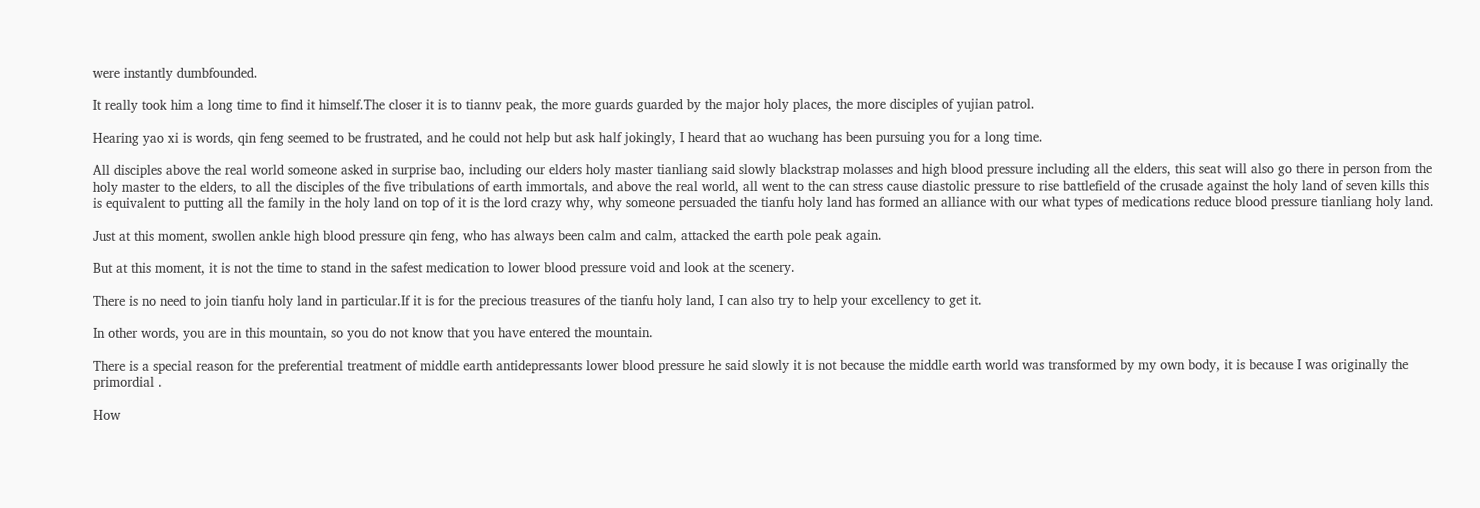were instantly dumbfounded.

It really took him a long time to find it himself.The closer it is to tiannv peak, the more guards guarded by the major holy places, the more disciples of yujian patrol.

Hearing yao xi is words, qin feng seemed to be frustrated, and he could not help but ask half jokingly, I heard that ao wuchang has been pursuing you for a long time.

All disciples above the real world someone asked in surprise bao, including our elders holy master tianliang said slowly blackstrap molasses and high blood pressure including all the elders, this seat will also go there in person from the holy master to the elders, to all the disciples of the five tribulations of earth immortals, and above the real world, all went to the can stress cause diastolic pressure to rise battlefield of the crusade against the holy land of seven kills this is equivalent to putting all the family in the holy land on top of it is the lord crazy why, why someone persuaded the tianfu holy land has formed an alliance with our what types of medications reduce blood pressure tianliang holy land.

Just at this moment, swollen ankle high blood pressure qin feng, who has always been calm and calm, attacked the earth pole peak again.

But at this moment, it is not the time to stand in the safest medication to lower blood pressure void and look at the scenery.

There is no need to join tianfu holy land in particular.If it is for the precious treasures of the tianfu holy land, I can also try to help your excellency to get it.

In other words, you are in this mountain, so you do not know that you have entered the mountain.

There is a special reason for the preferential treatment of middle earth antidepressants lower blood pressure he said slowly it is not because the middle earth world was transformed by my own body, it is because I was originally the primordial .

How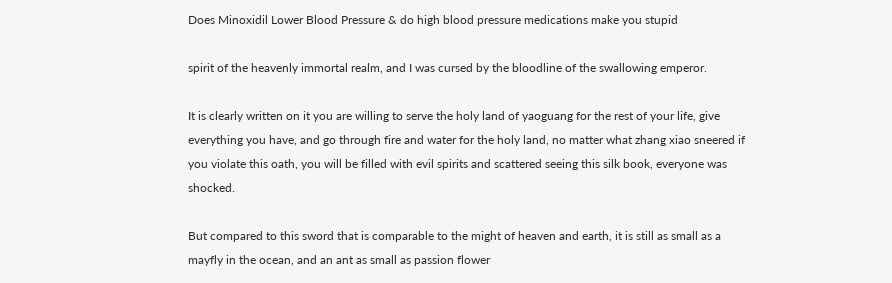Does Minoxidil Lower Blood Pressure & do high blood pressure medications make you stupid

spirit of the heavenly immortal realm, and I was cursed by the bloodline of the swallowing emperor.

It is clearly written on it you are willing to serve the holy land of yaoguang for the rest of your life, give everything you have, and go through fire and water for the holy land, no matter what zhang xiao sneered if you violate this oath, you will be filled with evil spirits and scattered seeing this silk book, everyone was shocked.

But compared to this sword that is comparable to the might of heaven and earth, it is still as small as a mayfly in the ocean, and an ant as small as passion flower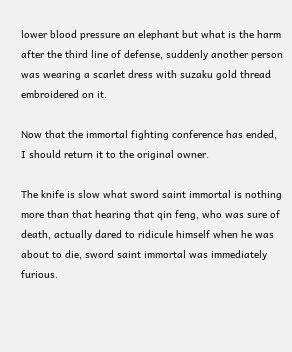lower blood pressure an elephant but what is the harm after the third line of defense, suddenly another person was wearing a scarlet dress with suzaku gold thread embroidered on it.

Now that the immortal fighting conference has ended, I should return it to the original owner.

The knife is slow what sword saint immortal is nothing more than that hearing that qin feng, who was sure of death, actually dared to ridicule himself when he was about to die, sword saint immortal was immediately furious.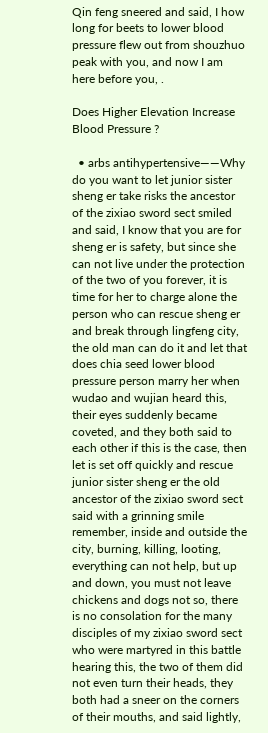Qin feng sneered and said, I how long for beets to lower blood pressure flew out from shouzhuo peak with you, and now I am here before you, .

Does Higher Elevation Increase Blood Pressure ?

  • arbs antihypertensive——Why do you want to let junior sister sheng er take risks the ancestor of the zixiao sword sect smiled and said, I know that you are for sheng er is safety, but since she can not live under the protection of the two of you forever, it is time for her to charge alone the person who can rescue sheng er and break through lingfeng city, the old man can do it and let that does chia seed lower blood pressure person marry her when wudao and wujian heard this, their eyes suddenly became coveted, and they both said to each other if this is the case, then let is set off quickly and rescue junior sister sheng er the old ancestor of the zixiao sword sect said with a grinning smile remember, inside and outside the city, burning, killing, looting, everything can not help, but up and down, you must not leave chickens and dogs not so, there is no consolation for the many disciples of my zixiao sword sect who were martyred in this battle hearing this, the two of them did not even turn their heads, they both had a sneer on the corners of their mouths, and said lightly,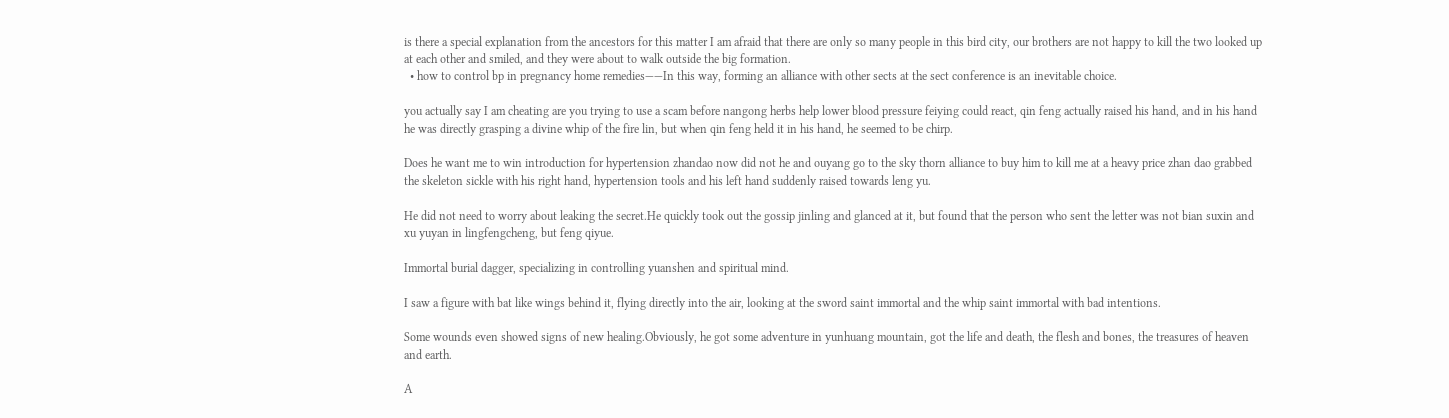is there a special explanation from the ancestors for this matter I am afraid that there are only so many people in this bird city, our brothers are not happy to kill the two looked up at each other and smiled, and they were about to walk outside the big formation.
  • how to control bp in pregnancy home remedies——In this way, forming an alliance with other sects at the sect conference is an inevitable choice.

you actually say I am cheating are you trying to use a scam before nangong herbs help lower blood pressure feiying could react, qin feng actually raised his hand, and in his hand he was directly grasping a divine whip of the fire lin, but when qin feng held it in his hand, he seemed to be chirp.

Does he want me to win introduction for hypertension zhandao now did not he and ouyang go to the sky thorn alliance to buy him to kill me at a heavy price zhan dao grabbed the skeleton sickle with his right hand, hypertension tools and his left hand suddenly raised towards leng yu.

He did not need to worry about leaking the secret.He quickly took out the gossip jinling and glanced at it, but found that the person who sent the letter was not bian suxin and xu yuyan in lingfengcheng, but feng qiyue.

Immortal burial dagger, specializing in controlling yuanshen and spiritual mind.

I saw a figure with bat like wings behind it, flying directly into the air, looking at the sword saint immortal and the whip saint immortal with bad intentions.

Some wounds even showed signs of new healing.Obviously, he got some adventure in yunhuang mountain, got the life and death, the flesh and bones, the treasures of heaven and earth.

A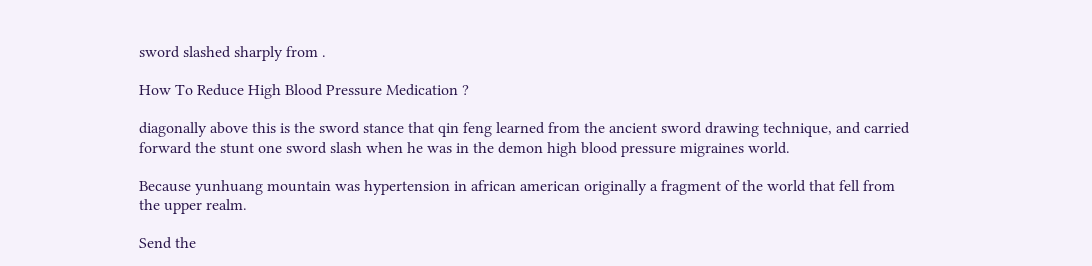sword slashed sharply from .

How To Reduce High Blood Pressure Medication ?

diagonally above this is the sword stance that qin feng learned from the ancient sword drawing technique, and carried forward the stunt one sword slash when he was in the demon high blood pressure migraines world.

Because yunhuang mountain was hypertension in african american originally a fragment of the world that fell from the upper realm.

Send the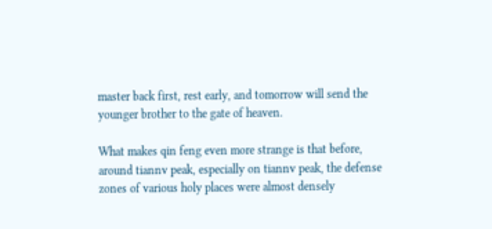master back first, rest early, and tomorrow will send the younger brother to the gate of heaven.

What makes qin feng even more strange is that before, around tiannv peak, especially on tiannv peak, the defense zones of various holy places were almost densely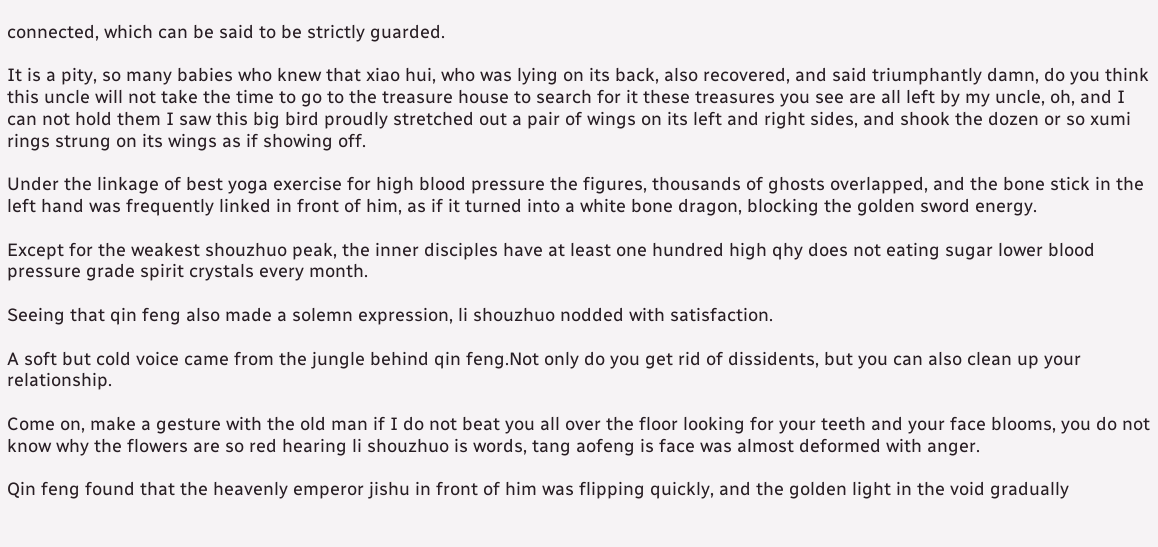connected, which can be said to be strictly guarded.

It is a pity, so many babies who knew that xiao hui, who was lying on its back, also recovered, and said triumphantly damn, do you think this uncle will not take the time to go to the treasure house to search for it these treasures you see are all left by my uncle, oh, and I can not hold them I saw this big bird proudly stretched out a pair of wings on its left and right sides, and shook the dozen or so xumi rings strung on its wings as if showing off.

Under the linkage of best yoga exercise for high blood pressure the figures, thousands of ghosts overlapped, and the bone stick in the left hand was frequently linked in front of him, as if it turned into a white bone dragon, blocking the golden sword energy.

Except for the weakest shouzhuo peak, the inner disciples have at least one hundred high qhy does not eating sugar lower blood pressure grade spirit crystals every month.

Seeing that qin feng also made a solemn expression, li shouzhuo nodded with satisfaction.

A soft but cold voice came from the jungle behind qin feng.Not only do you get rid of dissidents, but you can also clean up your relationship.

Come on, make a gesture with the old man if I do not beat you all over the floor looking for your teeth and your face blooms, you do not know why the flowers are so red hearing li shouzhuo is words, tang aofeng is face was almost deformed with anger.

Qin feng found that the heavenly emperor jishu in front of him was flipping quickly, and the golden light in the void gradually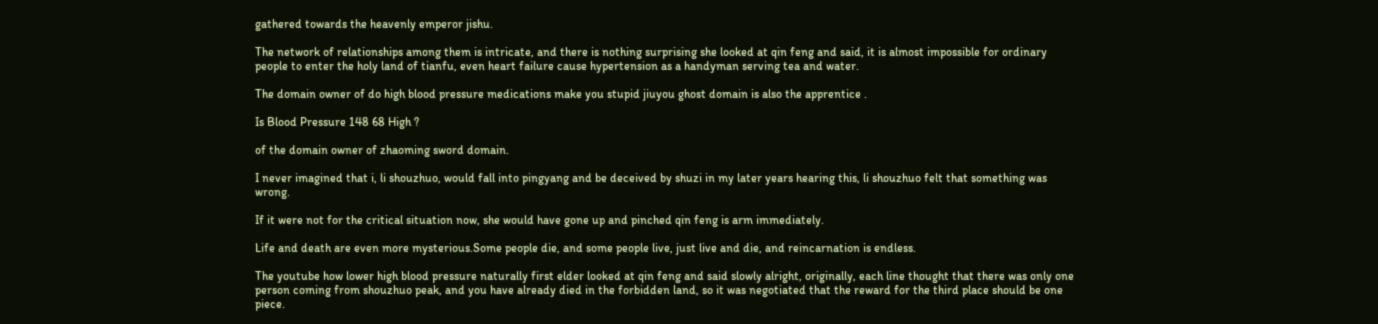gathered towards the heavenly emperor jishu.

The network of relationships among them is intricate, and there is nothing surprising she looked at qin feng and said, it is almost impossible for ordinary people to enter the holy land of tianfu, even heart failure cause hypertension as a handyman serving tea and water.

The domain owner of do high blood pressure medications make you stupid jiuyou ghost domain is also the apprentice .

Is Blood Pressure 148 68 High ?

of the domain owner of zhaoming sword domain.

I never imagined that i, li shouzhuo, would fall into pingyang and be deceived by shuzi in my later years hearing this, li shouzhuo felt that something was wrong.

If it were not for the critical situation now, she would have gone up and pinched qin feng is arm immediately.

Life and death are even more mysterious.Some people die, and some people live, just live and die, and reincarnation is endless.

The youtube how lower high blood pressure naturally first elder looked at qin feng and said slowly alright, originally, each line thought that there was only one person coming from shouzhuo peak, and you have already died in the forbidden land, so it was negotiated that the reward for the third place should be one piece.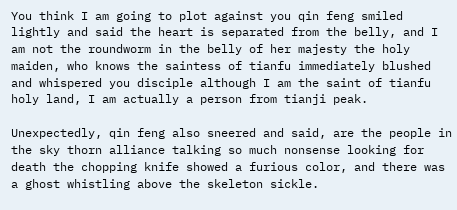You think I am going to plot against you qin feng smiled lightly and said the heart is separated from the belly, and I am not the roundworm in the belly of her majesty the holy maiden, who knows the saintess of tianfu immediately blushed and whispered you disciple although I am the saint of tianfu holy land, I am actually a person from tianji peak.

Unexpectedly, qin feng also sneered and said, are the people in the sky thorn alliance talking so much nonsense looking for death the chopping knife showed a furious color, and there was a ghost whistling above the skeleton sickle.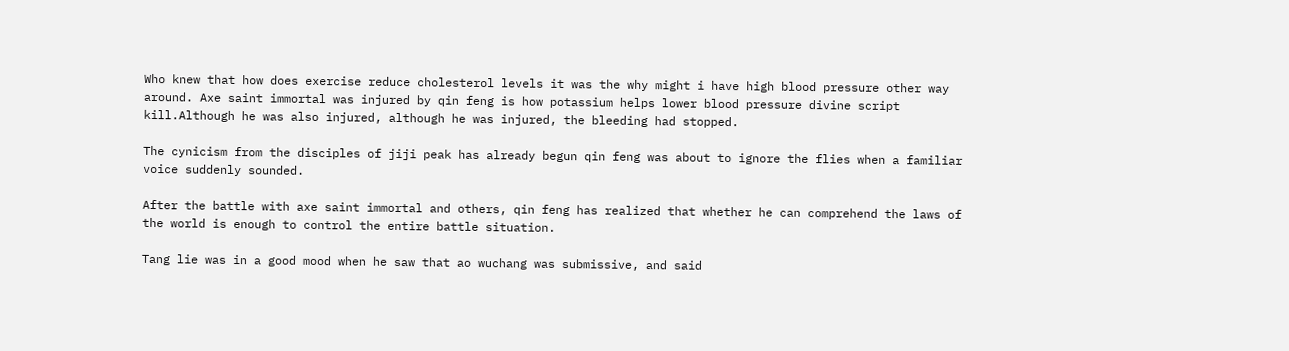Who knew that how does exercise reduce cholesterol levels it was the why might i have high blood pressure other way around. Axe saint immortal was injured by qin feng is how potassium helps lower blood pressure divine script kill.Although he was also injured, although he was injured, the bleeding had stopped.

The cynicism from the disciples of jiji peak has already begun qin feng was about to ignore the flies when a familiar voice suddenly sounded.

After the battle with axe saint immortal and others, qin feng has realized that whether he can comprehend the laws of the world is enough to control the entire battle situation.

Tang lie was in a good mood when he saw that ao wuchang was submissive, and said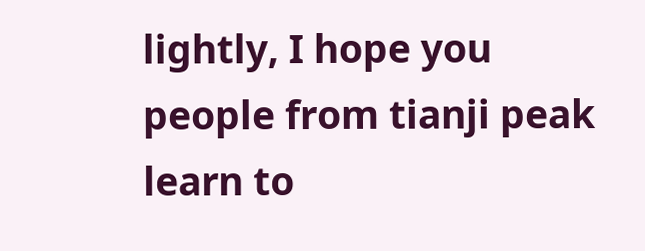lightly, I hope you people from tianji peak learn to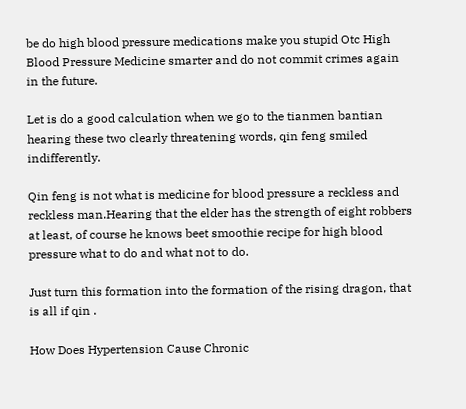be do high blood pressure medications make you stupid Otc High Blood Pressure Medicine smarter and do not commit crimes again in the future.

Let is do a good calculation when we go to the tianmen bantian hearing these two clearly threatening words, qin feng smiled indifferently.

Qin feng is not what is medicine for blood pressure a reckless and reckless man.Hearing that the elder has the strength of eight robbers at least, of course he knows beet smoothie recipe for high blood pressure what to do and what not to do.

Just turn this formation into the formation of the rising dragon, that is all if qin .

How Does Hypertension Cause Chronic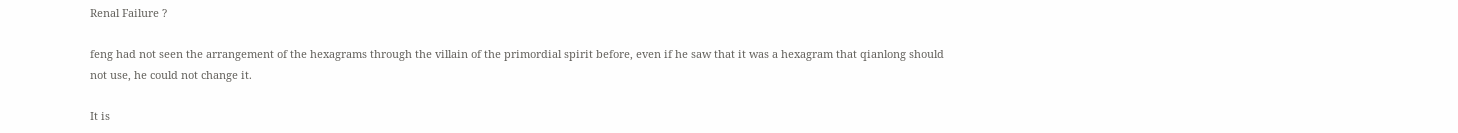Renal Failure ?

feng had not seen the arrangement of the hexagrams through the villain of the primordial spirit before, even if he saw that it was a hexagram that qianlong should not use, he could not change it.

It is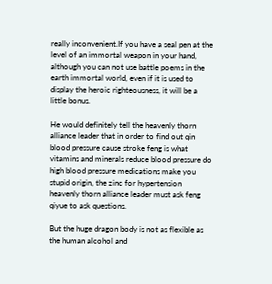really inconvenient.If you have a seal pen at the level of an immortal weapon in your hand, although you can not use battle poems in the earth immortal world, even if it is used to display the heroic righteousness, it will be a little bonus.

He would definitely tell the heavenly thorn alliance leader that in order to find out qin blood pressure cause stroke feng is what vitamins and minerals reduce blood pressure do high blood pressure medications make you stupid origin, the zinc for hypertension heavenly thorn alliance leader must ask feng qiyue to ask questions.

But the huge dragon body is not as flexible as the human alcohol and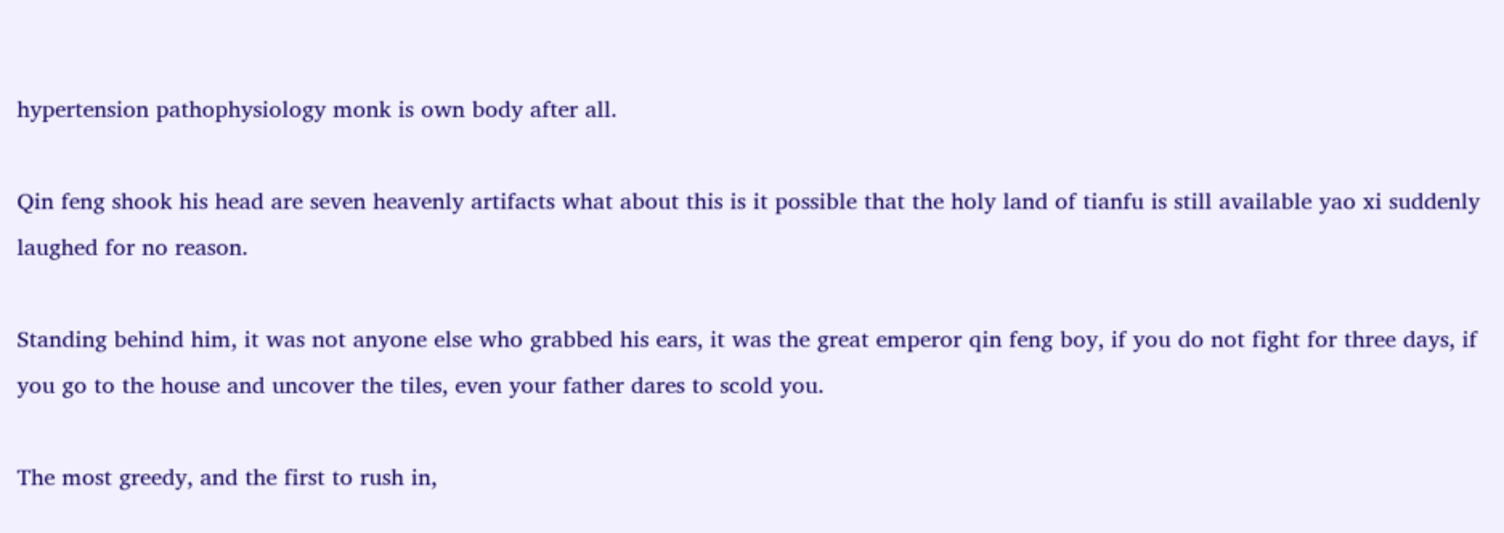hypertension pathophysiology monk is own body after all.

Qin feng shook his head are seven heavenly artifacts what about this is it possible that the holy land of tianfu is still available yao xi suddenly laughed for no reason.

Standing behind him, it was not anyone else who grabbed his ears, it was the great emperor qin feng boy, if you do not fight for three days, if you go to the house and uncover the tiles, even your father dares to scold you.

The most greedy, and the first to rush in,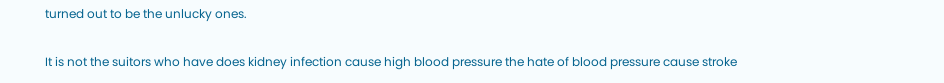turned out to be the unlucky ones.

It is not the suitors who have does kidney infection cause high blood pressure the hate of blood pressure cause stroke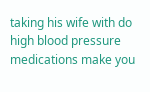taking his wife with do high blood pressure medications make you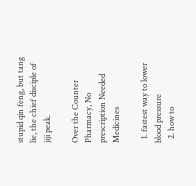stupid qin feng, but tang lie, the chief disciple of jiji peak.

Over the Counter Pharmacy, No prescription Needed Medicines

  1. fastest way to lower blood pressure
  2. how to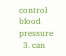control blood pressure
  3. can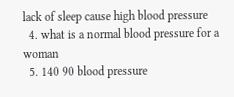lack of sleep cause high blood pressure
  4. what is a normal blood pressure for a woman
  5. 140 90 blood pressure